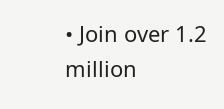• Join over 1.2 million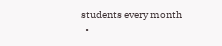students every month
  •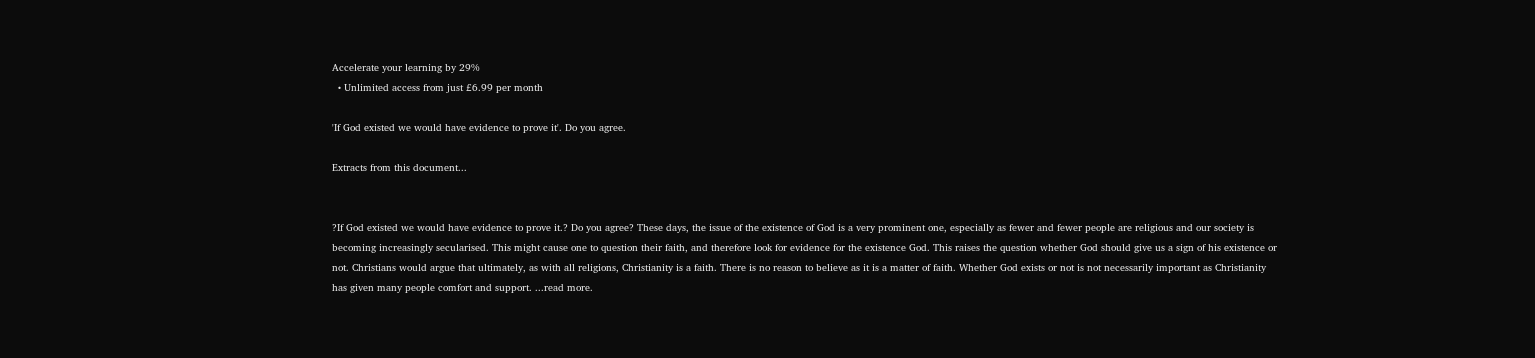Accelerate your learning by 29%
  • Unlimited access from just £6.99 per month

'If God existed we would have evidence to prove it'. Do you agree.

Extracts from this document...


?If God existed we would have evidence to prove it.? Do you agree? These days, the issue of the existence of God is a very prominent one, especially as fewer and fewer people are religious and our society is becoming increasingly secularised. This might cause one to question their faith, and therefore look for evidence for the existence God. This raises the question whether God should give us a sign of his existence or not. Christians would argue that ultimately, as with all religions, Christianity is a faith. There is no reason to believe as it is a matter of faith. Whether God exists or not is not necessarily important as Christianity has given many people comfort and support. ...read more.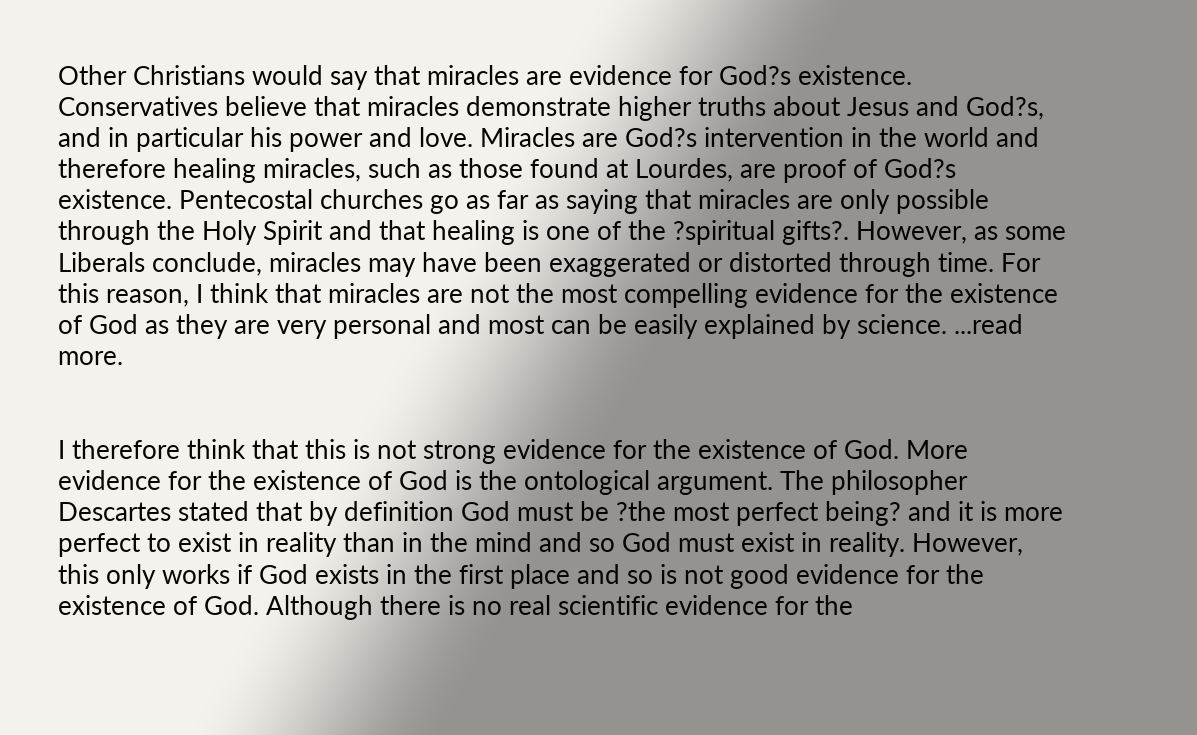Other Christians would say that miracles are evidence for God?s existence. Conservatives believe that miracles demonstrate higher truths about Jesus and God?s, and in particular his power and love. Miracles are God?s intervention in the world and therefore healing miracles, such as those found at Lourdes, are proof of God?s existence. Pentecostal churches go as far as saying that miracles are only possible through the Holy Spirit and that healing is one of the ?spiritual gifts?. However, as some Liberals conclude, miracles may have been exaggerated or distorted through time. For this reason, I think that miracles are not the most compelling evidence for the existence of God as they are very personal and most can be easily explained by science. ...read more.


I therefore think that this is not strong evidence for the existence of God. More evidence for the existence of God is the ontological argument. The philosopher Descartes stated that by definition God must be ?the most perfect being? and it is more perfect to exist in reality than in the mind and so God must exist in reality. However, this only works if God exists in the first place and so is not good evidence for the existence of God. Although there is no real scientific evidence for the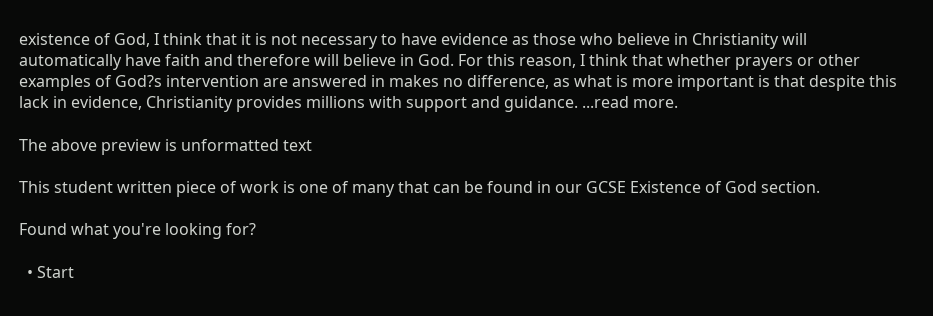existence of God, I think that it is not necessary to have evidence as those who believe in Christianity will automatically have faith and therefore will believe in God. For this reason, I think that whether prayers or other examples of God?s intervention are answered in makes no difference, as what is more important is that despite this lack in evidence, Christianity provides millions with support and guidance. ...read more.

The above preview is unformatted text

This student written piece of work is one of many that can be found in our GCSE Existence of God section.

Found what you're looking for?

  • Start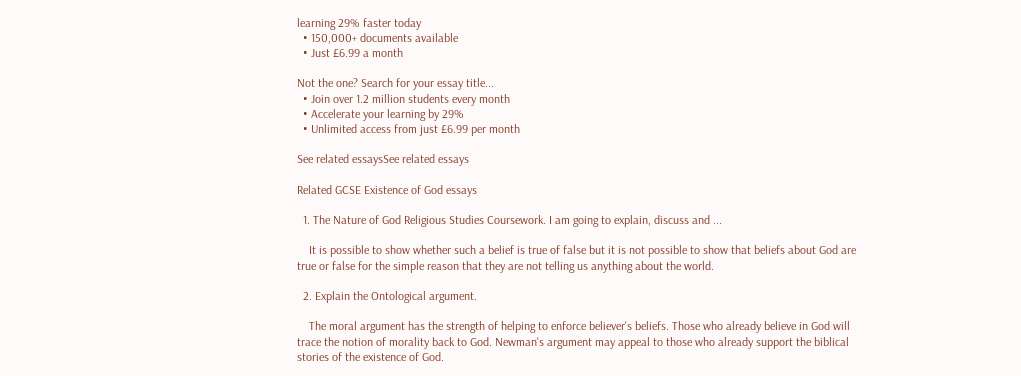learning 29% faster today
  • 150,000+ documents available
  • Just £6.99 a month

Not the one? Search for your essay title...
  • Join over 1.2 million students every month
  • Accelerate your learning by 29%
  • Unlimited access from just £6.99 per month

See related essaysSee related essays

Related GCSE Existence of God essays

  1. The Nature of God Religious Studies Coursework. I am going to explain, discuss and ...

    It is possible to show whether such a belief is true of false but it is not possible to show that beliefs about God are true or false for the simple reason that they are not telling us anything about the world.

  2. Explain the Ontological argument.

    The moral argument has the strength of helping to enforce believer's beliefs. Those who already believe in God will trace the notion of morality back to God. Newman's argument may appeal to those who already support the biblical stories of the existence of God.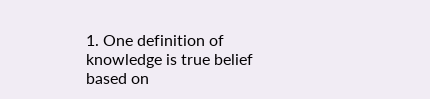1. One definition of knowledge is true belief based on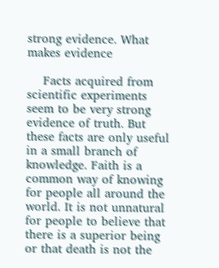strong evidence. What makes evidence

    Facts acquired from scientific experiments seem to be very strong evidence of truth. But these facts are only useful in a small branch of knowledge. Faith is a common way of knowing for people all around the world. It is not unnatural for people to believe that there is a superior being or that death is not the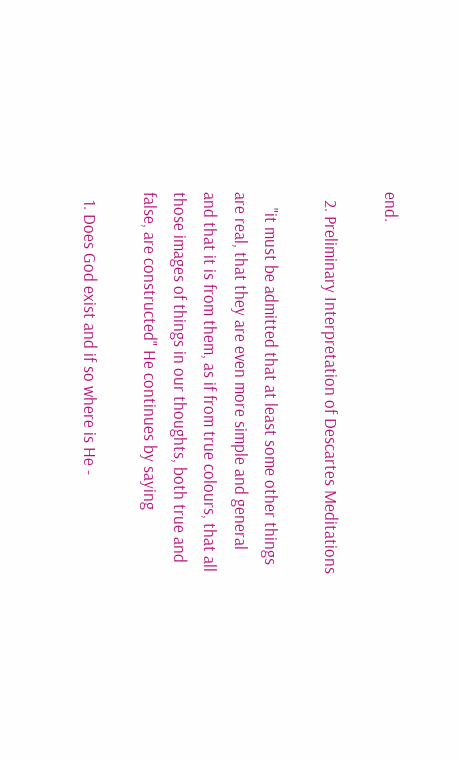end.

  2. Preliminary Interpretation of Descartes Meditations

    "it must be admitted that at least some other things are real, that they are even more simple and general and that it is from them, as if from true colours, that all those images of things in our thoughts, both true and false, are constructed" He continues by saying

  1. Does God exist and if so where is He -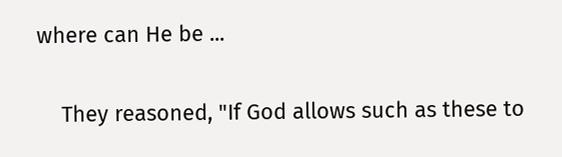where can He be ...

    They reasoned, "If God allows such as these to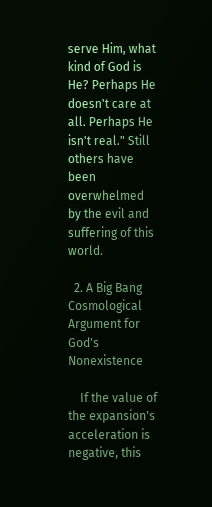serve Him, what kind of God is He? Perhaps He doesn't care at all. Perhaps He isn't real." Still others have been overwhelmed by the evil and suffering of this world.

  2. A Big Bang Cosmological Argument for God's Nonexistence

    If the value of the expansion's acceleration is negative, this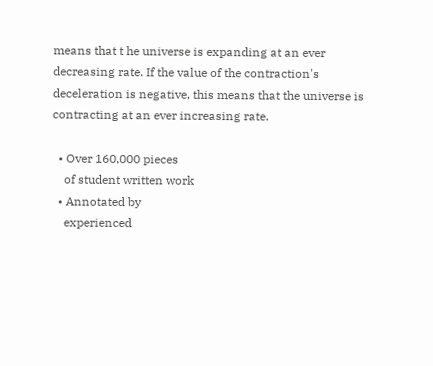means that t he universe is expanding at an ever decreasing rate. If the value of the contraction's deceleration is negative, this means that the universe is contracting at an ever increasing rate.

  • Over 160,000 pieces
    of student written work
  • Annotated by
    experienced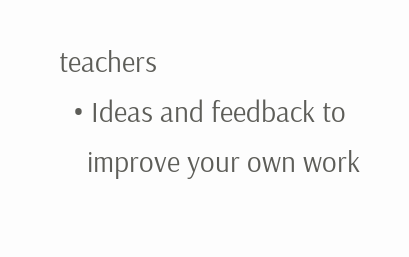teachers
  • Ideas and feedback to
    improve your own work